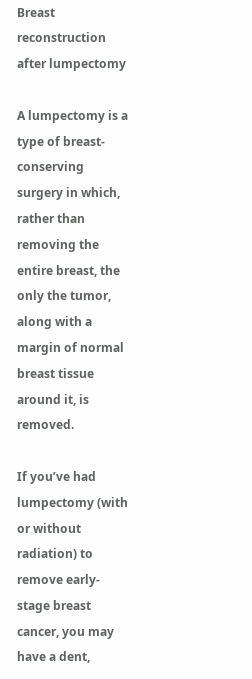Breast reconstruction after lumpectomy

A lumpectomy is a type of breast-conserving surgery in which, rather than removing the entire breast, the only the tumor, along with a margin of normal breast tissue around it, is removed.

If you’ve had lumpectomy (with or without radiation) to remove early-stage breast cancer, you may have a dent,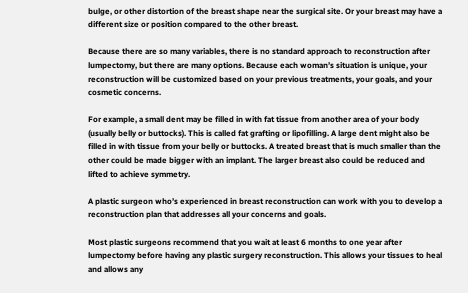bulge, or other distortion of the breast shape near the surgical site. Or your breast may have a different size or position compared to the other breast.

Because there are so many variables, there is no standard approach to reconstruction after lumpectomy, but there are many options. Because each woman’s situation is unique, your reconstruction will be customized based on your previous treatments, your goals, and your cosmetic concerns.

For example, a small dent may be filled in with fat tissue from another area of your body (usually belly or buttocks). This is called fat grafting or lipofilling. A large dent might also be filled in with tissue from your belly or buttocks. A treated breast that is much smaller than the other could be made bigger with an implant. The larger breast also could be reduced and lifted to achieve symmetry.

A plastic surgeon who’s experienced in breast reconstruction can work with you to develop a reconstruction plan that addresses all your concerns and goals.

Most plastic surgeons recommend that you wait at least 6 months to one year after lumpectomy before having any plastic surgery reconstruction. This allows your tissues to heal and allows any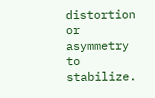distortion or asymmetry to stabilize.